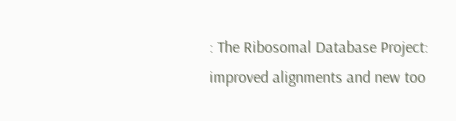: The Ribosomal Database Project: improved alignments and new too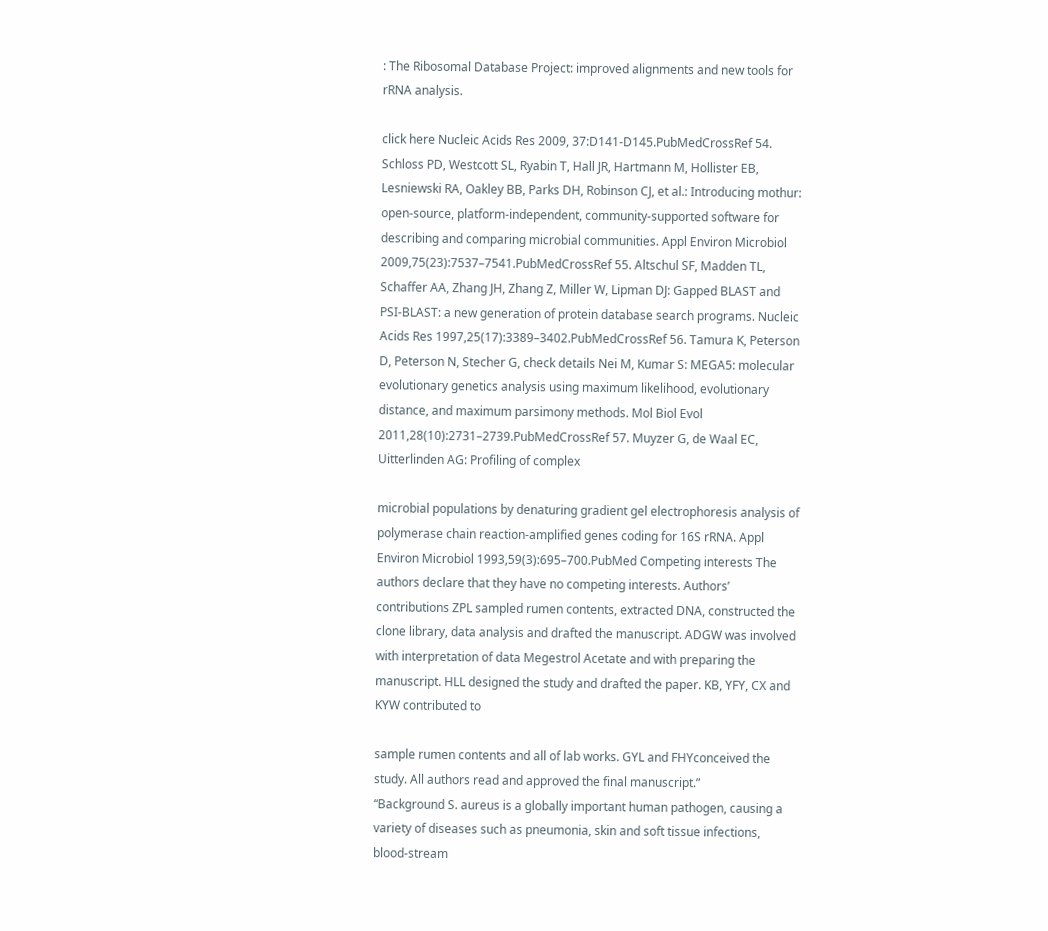: The Ribosomal Database Project: improved alignments and new tools for rRNA analysis.

click here Nucleic Acids Res 2009, 37:D141-D145.PubMedCrossRef 54. Schloss PD, Westcott SL, Ryabin T, Hall JR, Hartmann M, Hollister EB, Lesniewski RA, Oakley BB, Parks DH, Robinson CJ, et al.: Introducing mothur: open-source, platform-independent, community-supported software for describing and comparing microbial communities. Appl Environ Microbiol 2009,75(23):7537–7541.PubMedCrossRef 55. Altschul SF, Madden TL, Schaffer AA, Zhang JH, Zhang Z, Miller W, Lipman DJ: Gapped BLAST and PSI-BLAST: a new generation of protein database search programs. Nucleic Acids Res 1997,25(17):3389–3402.PubMedCrossRef 56. Tamura K, Peterson D, Peterson N, Stecher G, check details Nei M, Kumar S: MEGA5: molecular evolutionary genetics analysis using maximum likelihood, evolutionary distance, and maximum parsimony methods. Mol Biol Evol 2011,28(10):2731–2739.PubMedCrossRef 57. Muyzer G, de Waal EC, Uitterlinden AG: Profiling of complex

microbial populations by denaturing gradient gel electrophoresis analysis of polymerase chain reaction-amplified genes coding for 16S rRNA. Appl Environ Microbiol 1993,59(3):695–700.PubMed Competing interests The authors declare that they have no competing interests. Authors’ contributions ZPL sampled rumen contents, extracted DNA, constructed the clone library, data analysis and drafted the manuscript. ADGW was involved with interpretation of data Megestrol Acetate and with preparing the manuscript. HLL designed the study and drafted the paper. KB, YFY, CX and KYW contributed to

sample rumen contents and all of lab works. GYL and FHYconceived the study. All authors read and approved the final manuscript.”
“Background S. aureus is a globally important human pathogen, causing a variety of diseases such as pneumonia, skin and soft tissue infections, blood-stream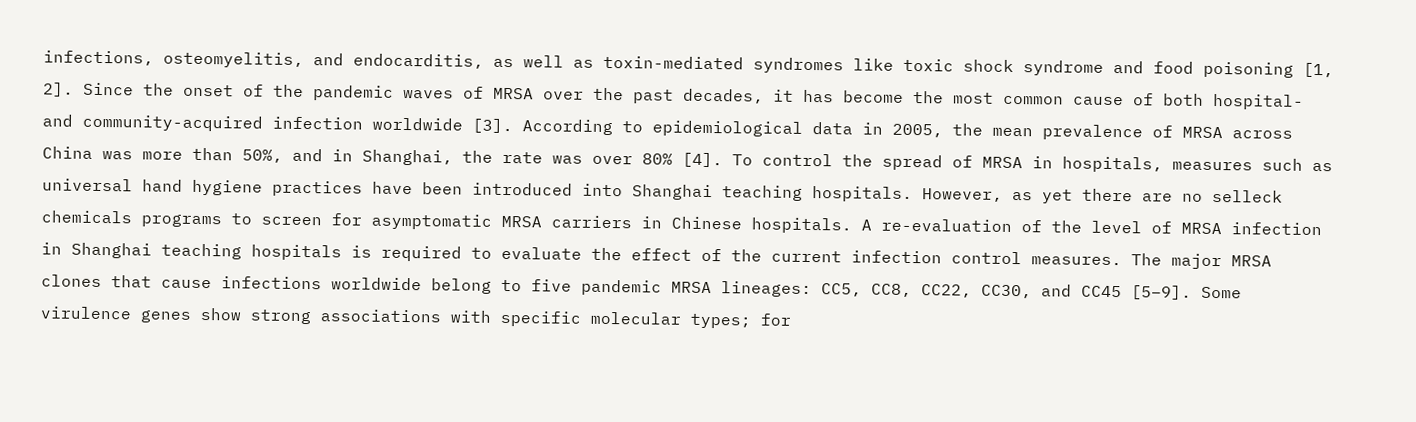infections, osteomyelitis, and endocarditis, as well as toxin-mediated syndromes like toxic shock syndrome and food poisoning [1, 2]. Since the onset of the pandemic waves of MRSA over the past decades, it has become the most common cause of both hospital- and community-acquired infection worldwide [3]. According to epidemiological data in 2005, the mean prevalence of MRSA across China was more than 50%, and in Shanghai, the rate was over 80% [4]. To control the spread of MRSA in hospitals, measures such as universal hand hygiene practices have been introduced into Shanghai teaching hospitals. However, as yet there are no selleck chemicals programs to screen for asymptomatic MRSA carriers in Chinese hospitals. A re-evaluation of the level of MRSA infection in Shanghai teaching hospitals is required to evaluate the effect of the current infection control measures. The major MRSA clones that cause infections worldwide belong to five pandemic MRSA lineages: CC5, CC8, CC22, CC30, and CC45 [5–9]. Some virulence genes show strong associations with specific molecular types; for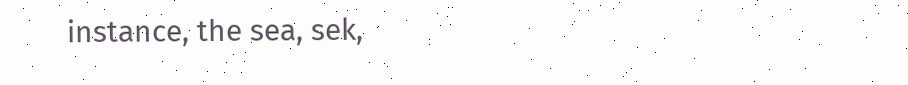instance, the sea, sek,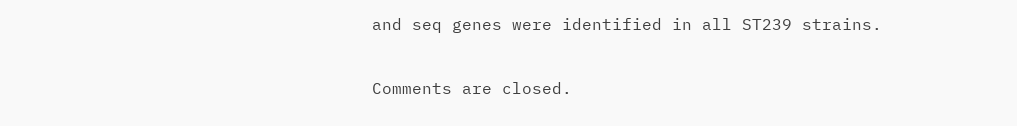and seq genes were identified in all ST239 strains.

Comments are closed.